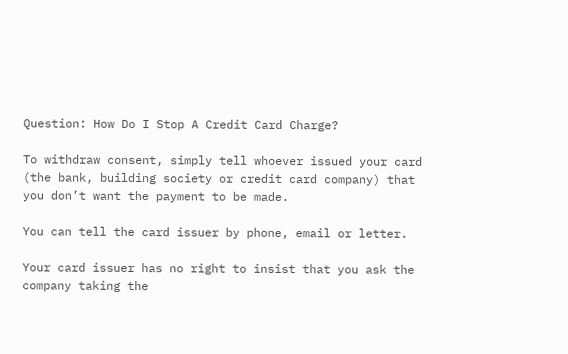Question: How Do I Stop A Credit Card Charge?

To withdraw consent, simply tell whoever issued your card (the bank, building society or credit card company) that you don’t want the payment to be made.

You can tell the card issuer by phone, email or letter.

Your card issuer has no right to insist that you ask the company taking the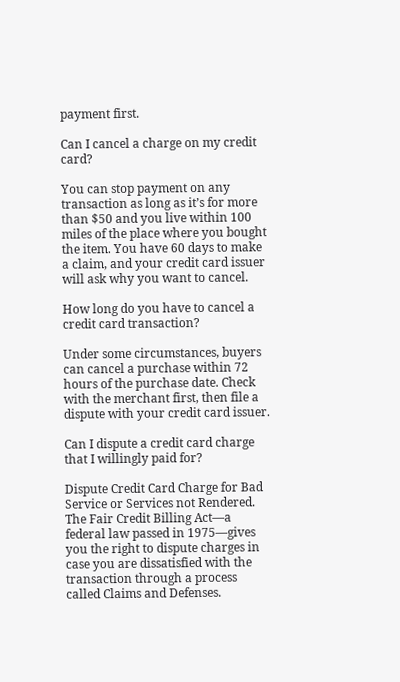payment first.

Can I cancel a charge on my credit card?

You can stop payment on any transaction as long as it’s for more than $50 and you live within 100 miles of the place where you bought the item. You have 60 days to make a claim, and your credit card issuer will ask why you want to cancel.

How long do you have to cancel a credit card transaction?

Under some circumstances, buyers can cancel a purchase within 72 hours of the purchase date. Check with the merchant first, then file a dispute with your credit card issuer.

Can I dispute a credit card charge that I willingly paid for?

Dispute Credit Card Charge for Bad Service or Services not Rendered. The Fair Credit Billing Act—a federal law passed in 1975—gives you the right to dispute charges in case you are dissatisfied with the transaction through a process called Claims and Defenses.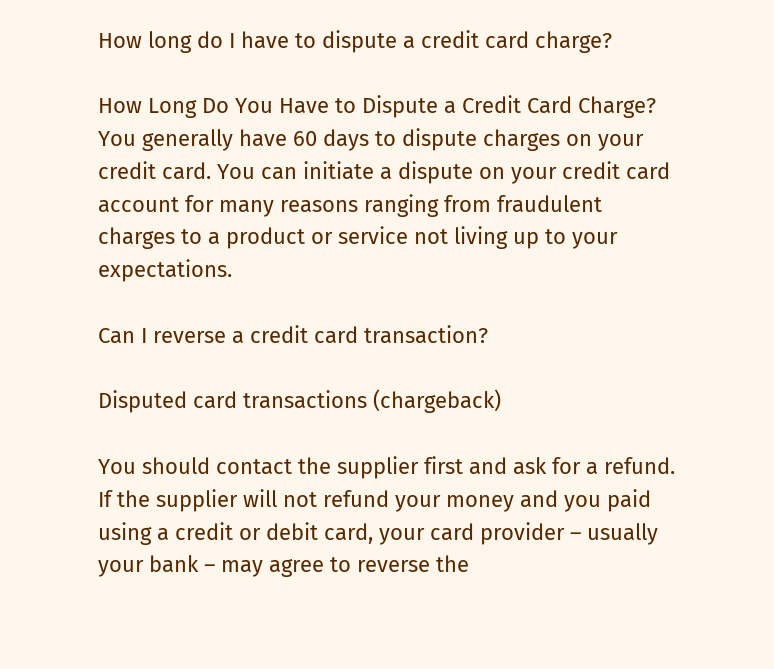How long do I have to dispute a credit card charge?

How Long Do You Have to Dispute a Credit Card Charge? You generally have 60 days to dispute charges on your credit card. You can initiate a dispute on your credit card account for many reasons ranging from fraudulent charges to a product or service not living up to your expectations.

Can I reverse a credit card transaction?

Disputed card transactions (chargeback)

You should contact the supplier first and ask for a refund. If the supplier will not refund your money and you paid using a credit or debit card, your card provider – usually your bank – may agree to reverse the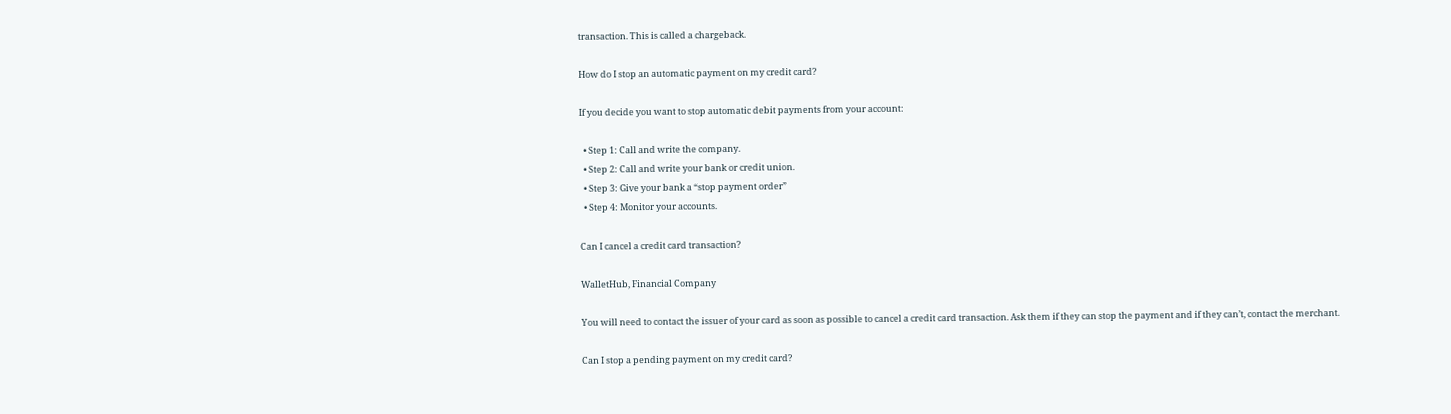transaction. This is called a chargeback.

How do I stop an automatic payment on my credit card?

If you decide you want to stop automatic debit payments from your account:

  • Step 1: Call and write the company.
  • Step 2: Call and write your bank or credit union.
  • Step 3: Give your bank a “stop payment order”
  • Step 4: Monitor your accounts.

Can I cancel a credit card transaction?

WalletHub, Financial Company

You will need to contact the issuer of your card as soon as possible to cancel a credit card transaction. Ask them if they can stop the payment and if they can’t, contact the merchant.

Can I stop a pending payment on my credit card?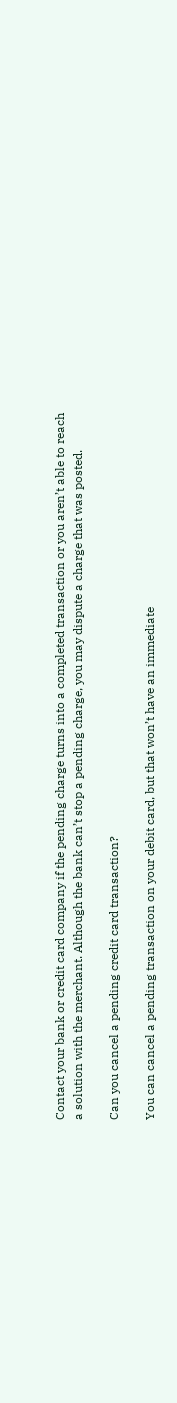Contact your bank or credit card company if the pending charge turns into a completed transaction or you aren’t able to reach a solution with the merchant. Although the bank can’t stop a pending charge, you may dispute a charge that was posted.

Can you cancel a pending credit card transaction?

You can cancel a pending transaction on your debit card, but that won’t have an immediate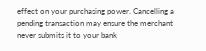effect on your purchasing power. Cancelling a pending transaction may ensure the merchant never submits it to your bank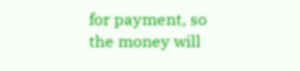for payment, so the money will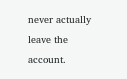never actually leave the account.